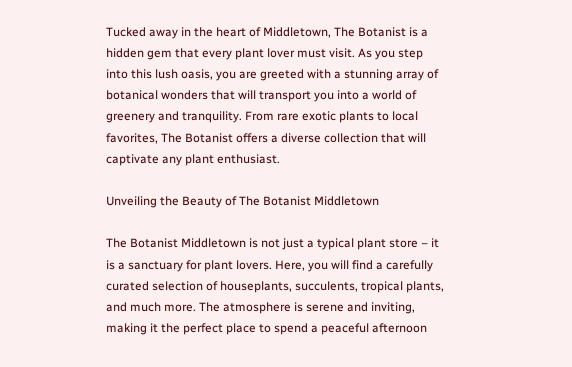Tucked away in the heart of Middletown, The Botanist is a hidden gem that every plant lover must visit. As you step into this lush oasis, you are greeted with a stunning array of botanical wonders that will transport you into a world of greenery and tranquility. From rare exotic plants to local favorites, The Botanist offers a diverse collection that will captivate any plant enthusiast.

Unveiling the Beauty of The Botanist Middletown

The Botanist Middletown is not just a typical plant store – it is a sanctuary for plant lovers. Here, you will find a carefully curated selection of houseplants, succulents, tropical plants, and much more. The atmosphere is serene and inviting, making it the perfect place to spend a peaceful afternoon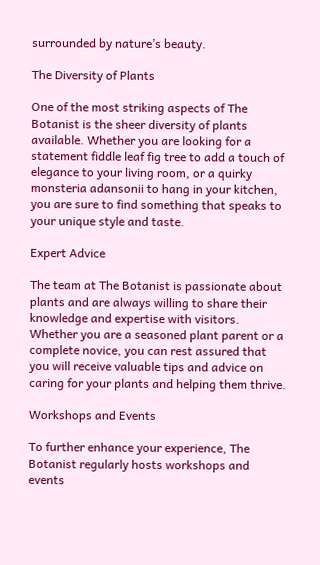surrounded by nature’s beauty.

The Diversity of Plants

One of the most striking aspects of The Botanist is the sheer diversity of plants available. Whether you are looking for a statement fiddle leaf fig tree to add a touch of elegance to your living room, or a quirky monsteria adansonii to hang in your kitchen, you are sure to find something that speaks to your unique style and taste.

Expert Advice

The team at The Botanist is passionate about plants and are always willing to share their knowledge and expertise with visitors. Whether you are a seasoned plant parent or a complete novice, you can rest assured that you will receive valuable tips and advice on caring for your plants and helping them thrive.

Workshops and Events

To further enhance your experience, The Botanist regularly hosts workshops and events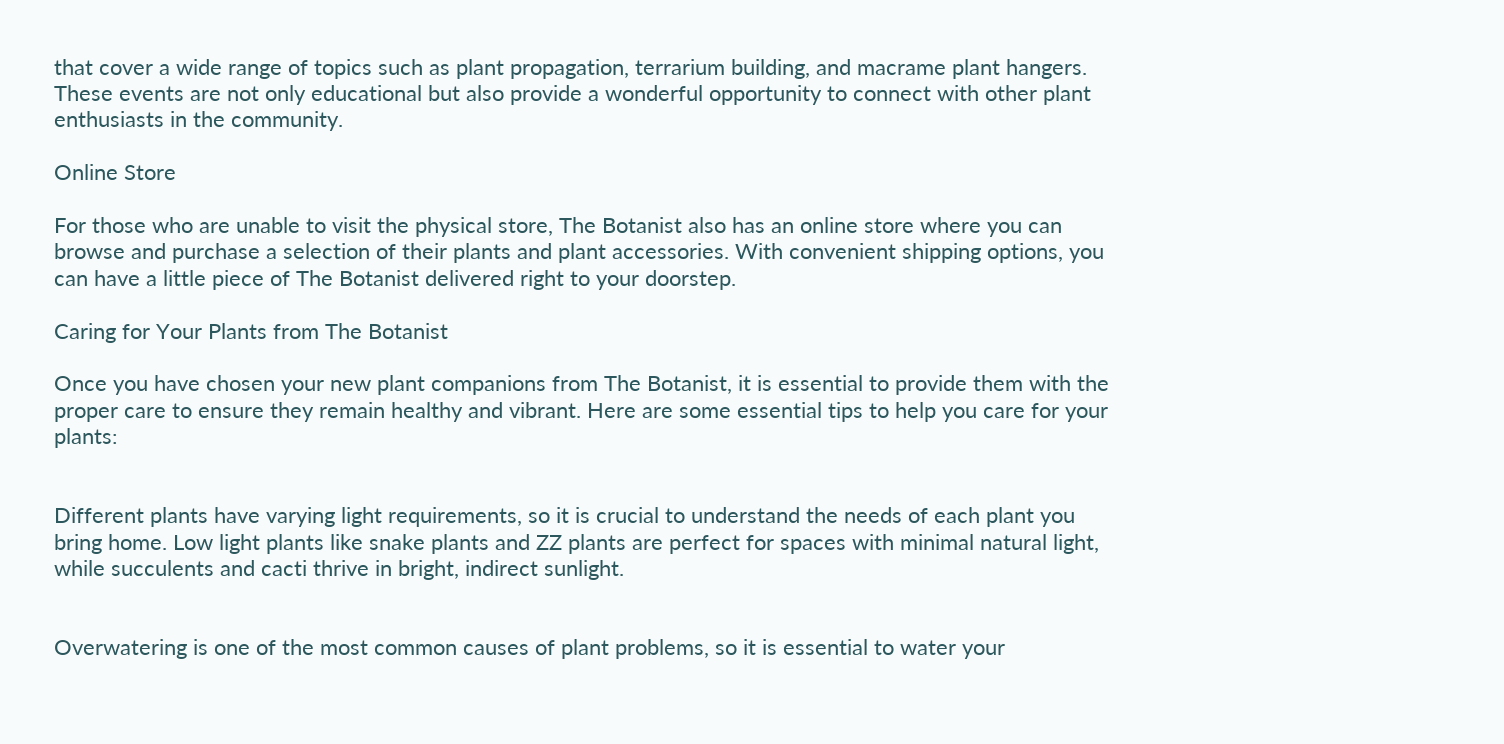that cover a wide range of topics such as plant propagation, terrarium building, and macrame plant hangers. These events are not only educational but also provide a wonderful opportunity to connect with other plant enthusiasts in the community.

Online Store

For those who are unable to visit the physical store, The Botanist also has an online store where you can browse and purchase a selection of their plants and plant accessories. With convenient shipping options, you can have a little piece of The Botanist delivered right to your doorstep.

Caring for Your Plants from The Botanist

Once you have chosen your new plant companions from The Botanist, it is essential to provide them with the proper care to ensure they remain healthy and vibrant. Here are some essential tips to help you care for your plants:


Different plants have varying light requirements, so it is crucial to understand the needs of each plant you bring home. Low light plants like snake plants and ZZ plants are perfect for spaces with minimal natural light, while succulents and cacti thrive in bright, indirect sunlight.


Overwatering is one of the most common causes of plant problems, so it is essential to water your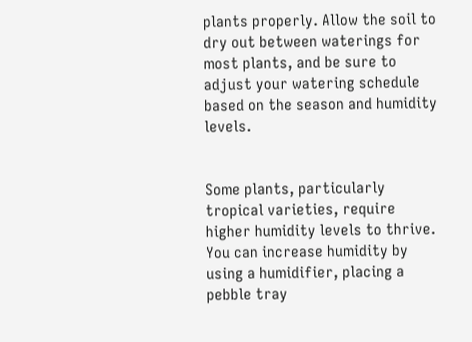plants properly. Allow the soil to dry out between waterings for most plants, and be sure to adjust your watering schedule based on the season and humidity levels.


Some plants, particularly tropical varieties, require higher humidity levels to thrive. You can increase humidity by using a humidifier, placing a pebble tray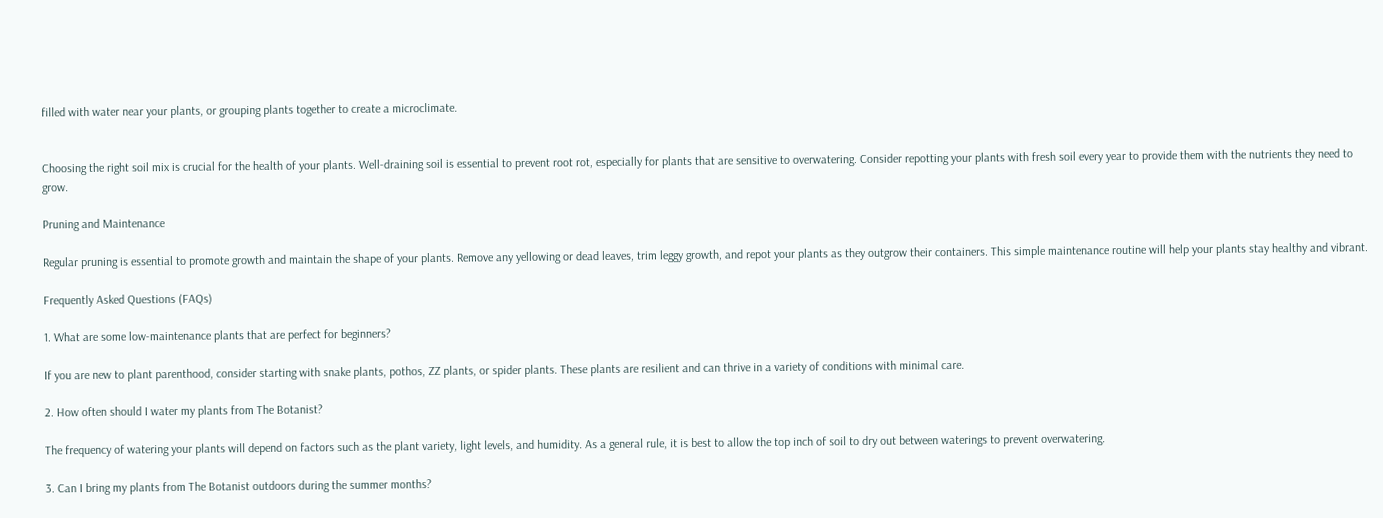filled with water near your plants, or grouping plants together to create a microclimate.


Choosing the right soil mix is crucial for the health of your plants. Well-draining soil is essential to prevent root rot, especially for plants that are sensitive to overwatering. Consider repotting your plants with fresh soil every year to provide them with the nutrients they need to grow.

Pruning and Maintenance

Regular pruning is essential to promote growth and maintain the shape of your plants. Remove any yellowing or dead leaves, trim leggy growth, and repot your plants as they outgrow their containers. This simple maintenance routine will help your plants stay healthy and vibrant.

Frequently Asked Questions (FAQs)

1. What are some low-maintenance plants that are perfect for beginners?

If you are new to plant parenthood, consider starting with snake plants, pothos, ZZ plants, or spider plants. These plants are resilient and can thrive in a variety of conditions with minimal care.

2. How often should I water my plants from The Botanist?

The frequency of watering your plants will depend on factors such as the plant variety, light levels, and humidity. As a general rule, it is best to allow the top inch of soil to dry out between waterings to prevent overwatering.

3. Can I bring my plants from The Botanist outdoors during the summer months?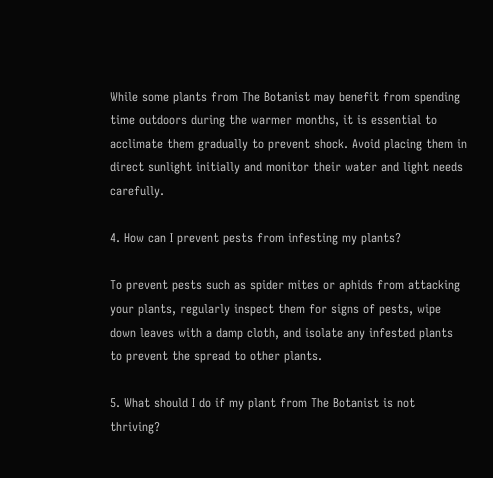While some plants from The Botanist may benefit from spending time outdoors during the warmer months, it is essential to acclimate them gradually to prevent shock. Avoid placing them in direct sunlight initially and monitor their water and light needs carefully.

4. How can I prevent pests from infesting my plants?

To prevent pests such as spider mites or aphids from attacking your plants, regularly inspect them for signs of pests, wipe down leaves with a damp cloth, and isolate any infested plants to prevent the spread to other plants.

5. What should I do if my plant from The Botanist is not thriving?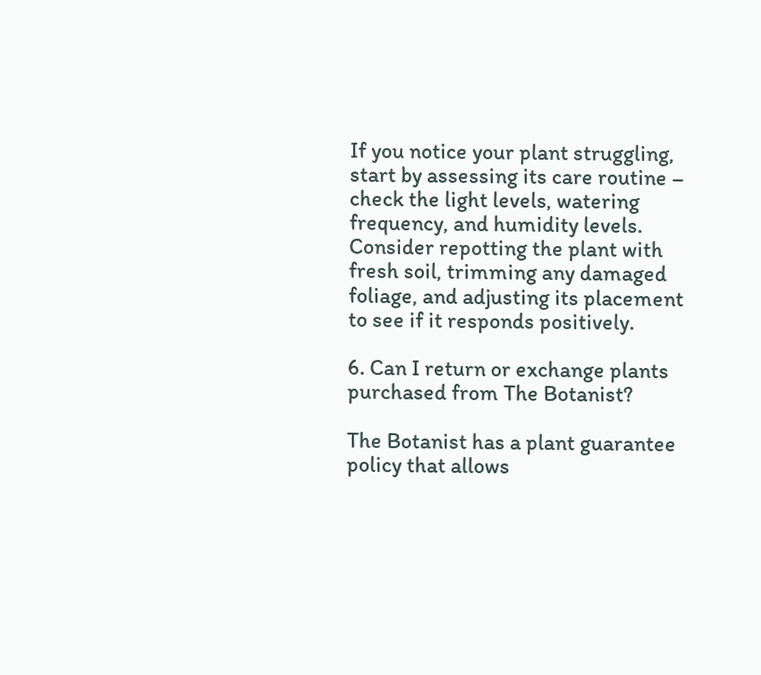If you notice your plant struggling, start by assessing its care routine – check the light levels, watering frequency, and humidity levels. Consider repotting the plant with fresh soil, trimming any damaged foliage, and adjusting its placement to see if it responds positively.

6. Can I return or exchange plants purchased from The Botanist?

The Botanist has a plant guarantee policy that allows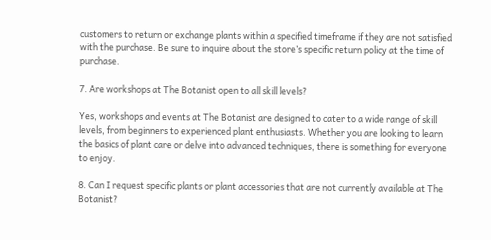customers to return or exchange plants within a specified timeframe if they are not satisfied with the purchase. Be sure to inquire about the store’s specific return policy at the time of purchase.

7. Are workshops at The Botanist open to all skill levels?

Yes, workshops and events at The Botanist are designed to cater to a wide range of skill levels, from beginners to experienced plant enthusiasts. Whether you are looking to learn the basics of plant care or delve into advanced techniques, there is something for everyone to enjoy.

8. Can I request specific plants or plant accessories that are not currently available at The Botanist?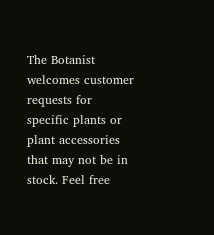The Botanist welcomes customer requests for specific plants or plant accessories that may not be in stock. Feel free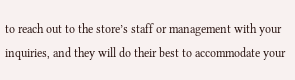to reach out to the store’s staff or management with your inquiries, and they will do their best to accommodate your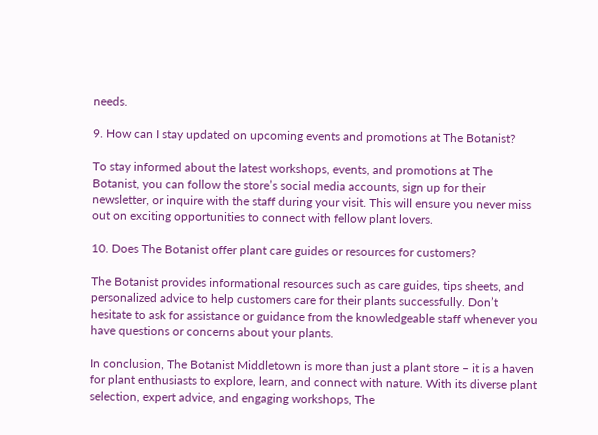needs.

9. How can I stay updated on upcoming events and promotions at The Botanist?

To stay informed about the latest workshops, events, and promotions at The Botanist, you can follow the store’s social media accounts, sign up for their newsletter, or inquire with the staff during your visit. This will ensure you never miss out on exciting opportunities to connect with fellow plant lovers.

10. Does The Botanist offer plant care guides or resources for customers?

The Botanist provides informational resources such as care guides, tips sheets, and personalized advice to help customers care for their plants successfully. Don’t hesitate to ask for assistance or guidance from the knowledgeable staff whenever you have questions or concerns about your plants.

In conclusion, The Botanist Middletown is more than just a plant store – it is a haven for plant enthusiasts to explore, learn, and connect with nature. With its diverse plant selection, expert advice, and engaging workshops, The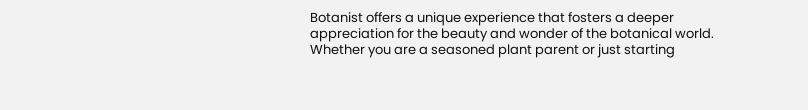Botanist offers a unique experience that fosters a deeper appreciation for the beauty and wonder of the botanical world. Whether you are a seasoned plant parent or just starting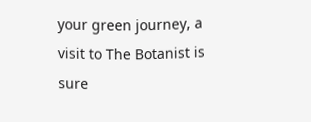your green journey, a visit to The Botanist is sure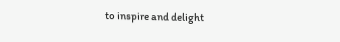to inspire and delight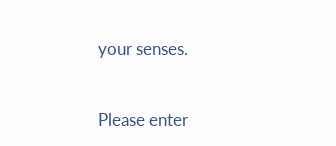your senses.


Please enter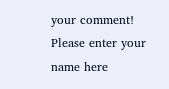your comment!
Please enter your name here